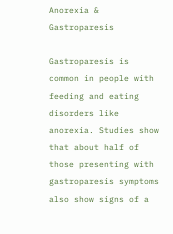Anorexia & Gastroparesis

Gastroparesis is common in people with feeding and eating disorders like anorexia. Studies show that about half of those presenting with gastroparesis symptoms also show signs of a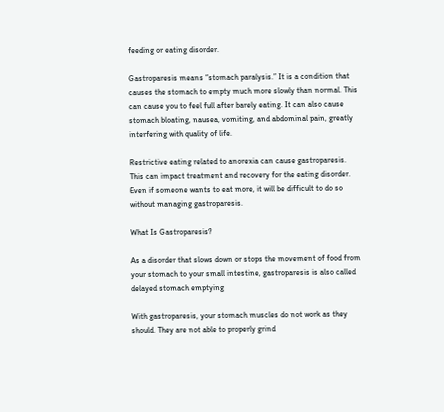feeding or eating disorder.

Gastroparesis means “stomach paralysis.” It is a condition that causes the stomach to empty much more slowly than normal. This can cause you to feel full after barely eating. It can also cause stomach bloating, nausea, vomiting, and abdominal pain, greatly interfering with quality of life.

Restrictive eating related to anorexia can cause gastroparesis. This can impact treatment and recovery for the eating disorder. Even if someone wants to eat more, it will be difficult to do so without managing gastroparesis.

What Is Gastroparesis?

As a disorder that slows down or stops the movement of food from your stomach to your small intestine, gastroparesis is also called delayed stomach emptying

With gastroparesis, your stomach muscles do not work as they should. They are not able to properly grind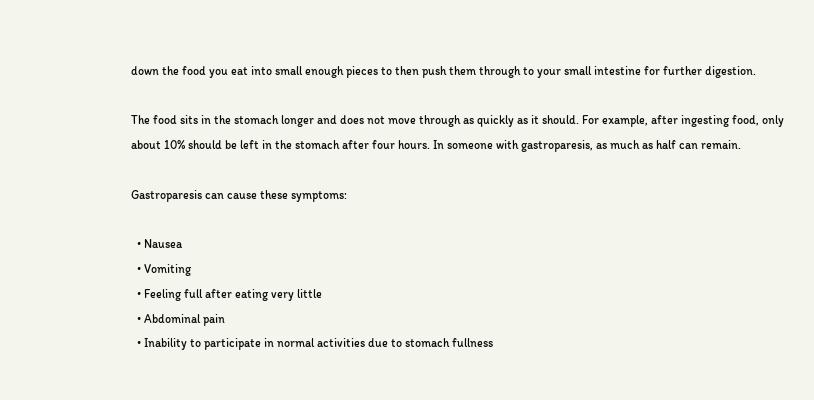down the food you eat into small enough pieces to then push them through to your small intestine for further digestion.

The food sits in the stomach longer and does not move through as quickly as it should. For example, after ingesting food, only about 10% should be left in the stomach after four hours. In someone with gastroparesis, as much as half can remain.

Gastroparesis can cause these symptoms:

  • Nausea
  • Vomiting
  • Feeling full after eating very little
  • Abdominal pain
  • Inability to participate in normal activities due to stomach fullness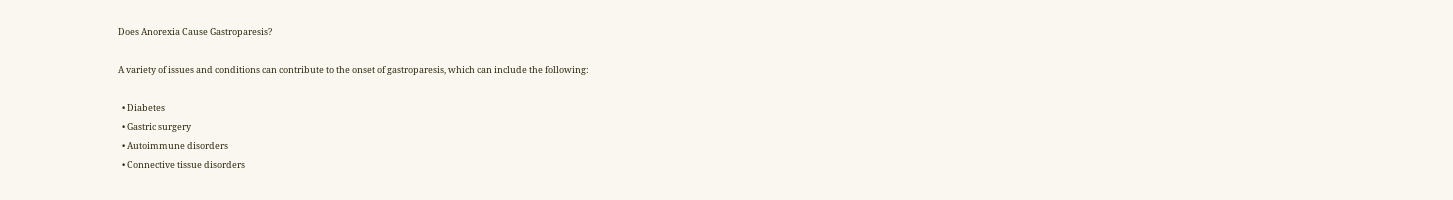Does Anorexia Cause Gastroparesis?

A variety of issues and conditions can contribute to the onset of gastroparesis, which can include the following:

  • Diabetes
  • Gastric surgery
  • Autoimmune disorders
  • Connective tissue disorders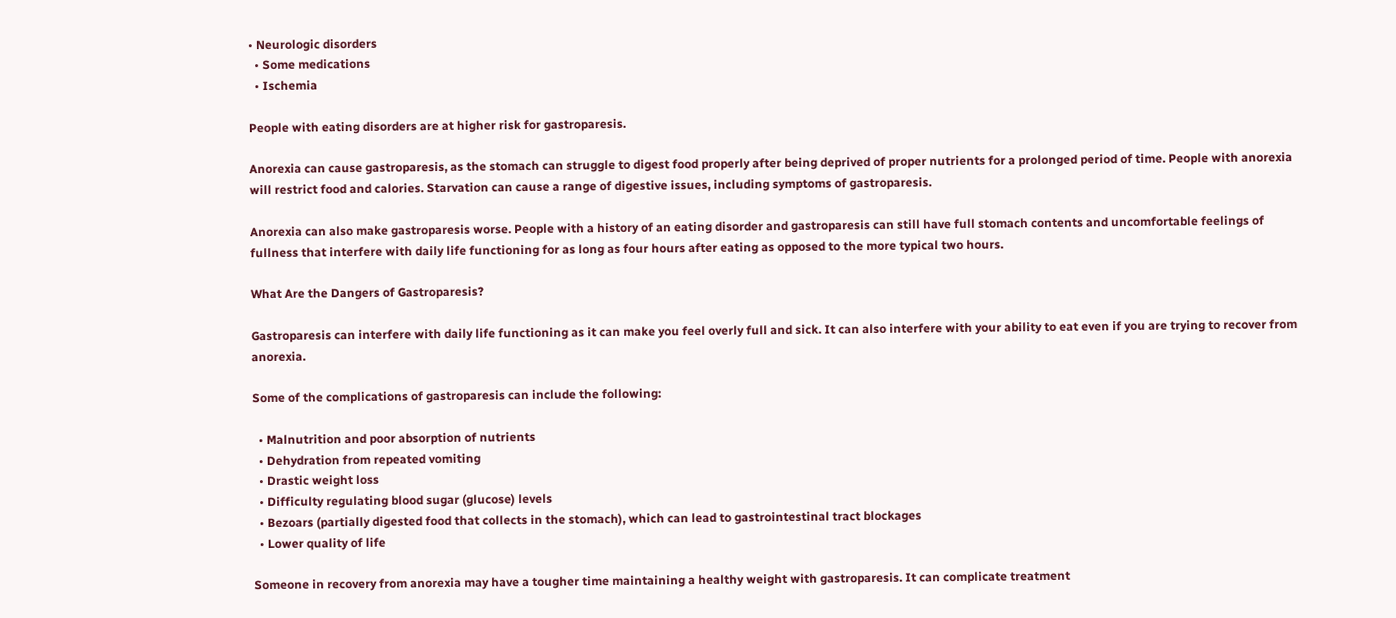• Neurologic disorders
  • Some medications
  • Ischemia

People with eating disorders are at higher risk for gastroparesis.

Anorexia can cause gastroparesis, as the stomach can struggle to digest food properly after being deprived of proper nutrients for a prolonged period of time. People with anorexia will restrict food and calories. Starvation can cause a range of digestive issues, including symptoms of gastroparesis.

Anorexia can also make gastroparesis worse. People with a history of an eating disorder and gastroparesis can still have full stomach contents and uncomfortable feelings of fullness that interfere with daily life functioning for as long as four hours after eating as opposed to the more typical two hours.

What Are the Dangers of Gastroparesis?

Gastroparesis can interfere with daily life functioning as it can make you feel overly full and sick. It can also interfere with your ability to eat even if you are trying to recover from anorexia.

Some of the complications of gastroparesis can include the following:

  • Malnutrition and poor absorption of nutrients
  • Dehydration from repeated vomiting
  • Drastic weight loss
  • Difficulty regulating blood sugar (glucose) levels
  • Bezoars (partially digested food that collects in the stomach), which can lead to gastrointestinal tract blockages
  • Lower quality of life

Someone in recovery from anorexia may have a tougher time maintaining a healthy weight with gastroparesis. It can complicate treatment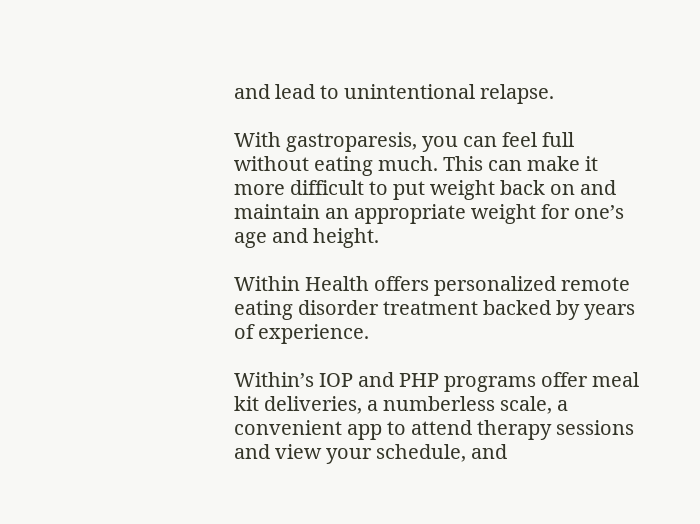and lead to unintentional relapse.

With gastroparesis, you can feel full without eating much. This can make it more difficult to put weight back on and maintain an appropriate weight for one’s age and height.

Within Health offers personalized remote eating disorder treatment backed by years of experience.

Within’s IOP and PHP programs offer meal kit deliveries, a numberless scale, a convenient app to attend therapy sessions and view your schedule, and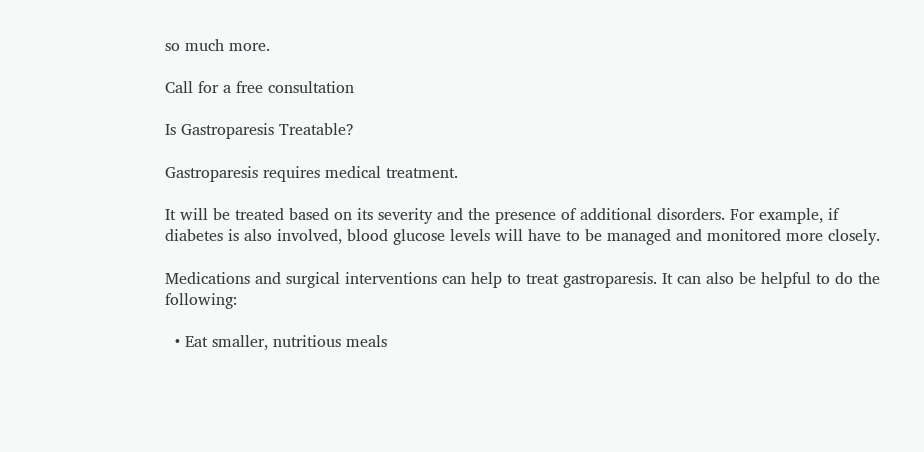so much more.

Call for a free consultation

Is Gastroparesis Treatable?

Gastroparesis requires medical treatment.

It will be treated based on its severity and the presence of additional disorders. For example, if diabetes is also involved, blood glucose levels will have to be managed and monitored more closely.

Medications and surgical interventions can help to treat gastroparesis. It can also be helpful to do the following:

  • Eat smaller, nutritious meals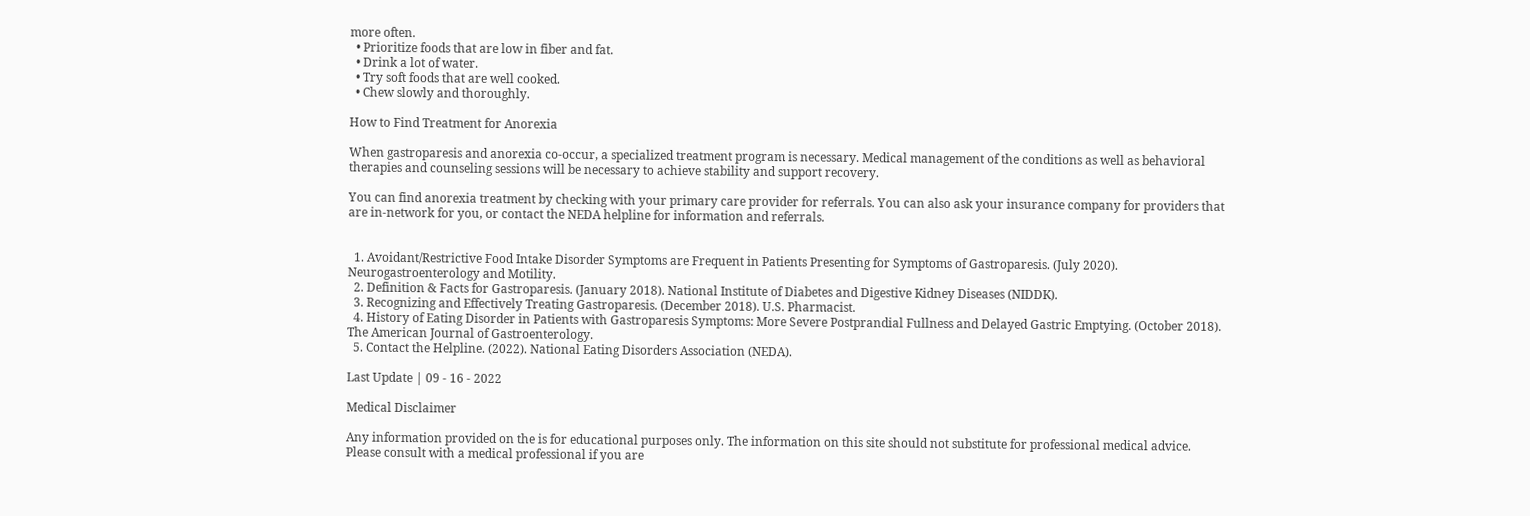more often.
  • Prioritize foods that are low in fiber and fat.
  • Drink a lot of water.
  • Try soft foods that are well cooked.
  • Chew slowly and thoroughly.

How to Find Treatment for Anorexia

When gastroparesis and anorexia co-occur, a specialized treatment program is necessary. Medical management of the conditions as well as behavioral therapies and counseling sessions will be necessary to achieve stability and support recovery.

You can find anorexia treatment by checking with your primary care provider for referrals. You can also ask your insurance company for providers that are in-network for you, or contact the NEDA helpline for information and referrals.


  1. Avoidant/Restrictive Food Intake Disorder Symptoms are Frequent in Patients Presenting for Symptoms of Gastroparesis. (July 2020). Neurogastroenterology and Motility.
  2. Definition & Facts for Gastroparesis. (January 2018). National Institute of Diabetes and Digestive Kidney Diseases (NIDDK).
  3. Recognizing and Effectively Treating Gastroparesis. (December 2018). U.S. Pharmacist.
  4. History of Eating Disorder in Patients with Gastroparesis Symptoms: More Severe Postprandial Fullness and Delayed Gastric Emptying. (October 2018). The American Journal of Gastroenterology.
  5. Contact the Helpline. (2022). National Eating Disorders Association (NEDA).

Last Update | 09 - 16 - 2022

Medical Disclaimer

Any information provided on the is for educational purposes only. The information on this site should not substitute for professional medical advice. Please consult with a medical professional if you are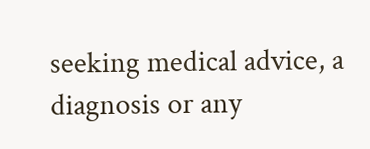seeking medical advice, a diagnosis or any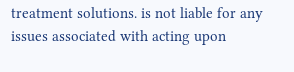treatment solutions. is not liable for any issues associated with acting upon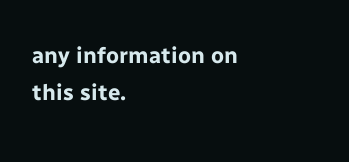any information on this site.